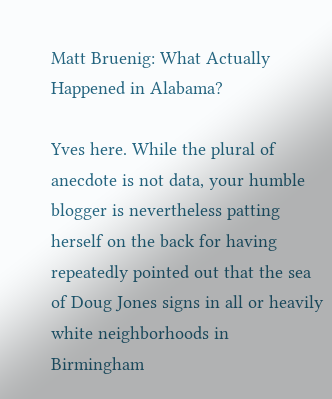Matt Bruenig: What Actually Happened in Alabama?

Yves here. While the plural of anecdote is not data, your humble blogger is nevertheless patting herself on the back for having repeatedly pointed out that the sea of Doug Jones signs in all or heavily white neighborhoods in Birmingham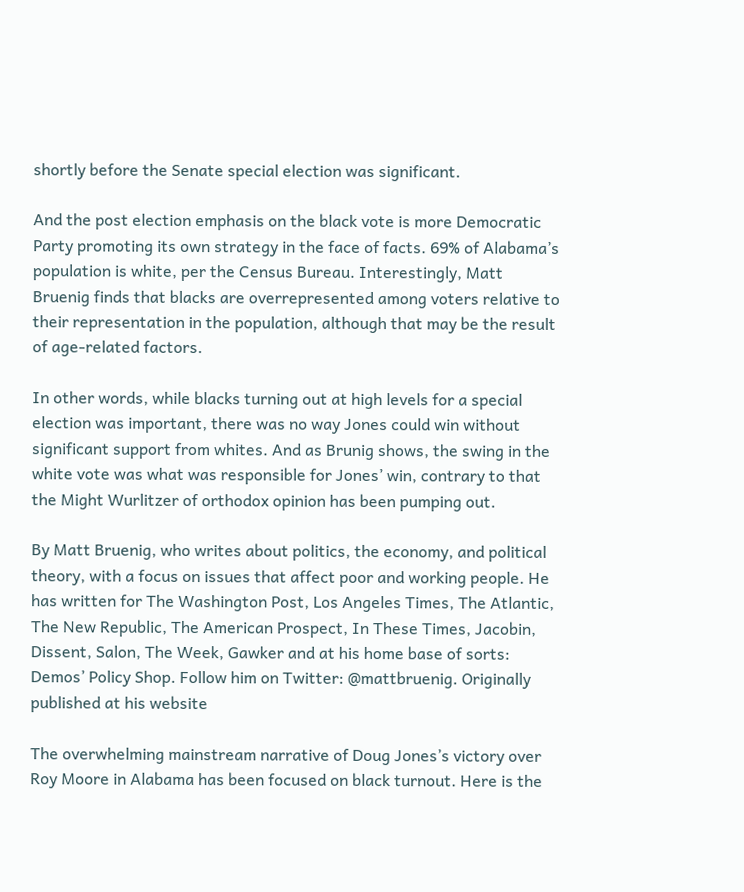shortly before the Senate special election was significant.

And the post election emphasis on the black vote is more Democratic Party promoting its own strategy in the face of facts. 69% of Alabama’s population is white, per the Census Bureau. Interestingly, Matt Bruenig finds that blacks are overrepresented among voters relative to their representation in the population, although that may be the result of age-related factors.

In other words, while blacks turning out at high levels for a special election was important, there was no way Jones could win without significant support from whites. And as Brunig shows, the swing in the white vote was what was responsible for Jones’ win, contrary to that the Might Wurlitzer of orthodox opinion has been pumping out.

By Matt Bruenig, who writes about politics, the economy, and political theory, with a focus on issues that affect poor and working people. He has written for The Washington Post, Los Angeles Times, The Atlantic, The New Republic, The American Prospect, In These Times, Jacobin, Dissent, Salon, The Week, Gawker and at his home base of sorts: Demos’ Policy Shop. Follow him on Twitter: @mattbruenig. Originally published at his website

The overwhelming mainstream narrative of Doug Jones’s victory over Roy Moore in Alabama has been focused on black turnout. Here is the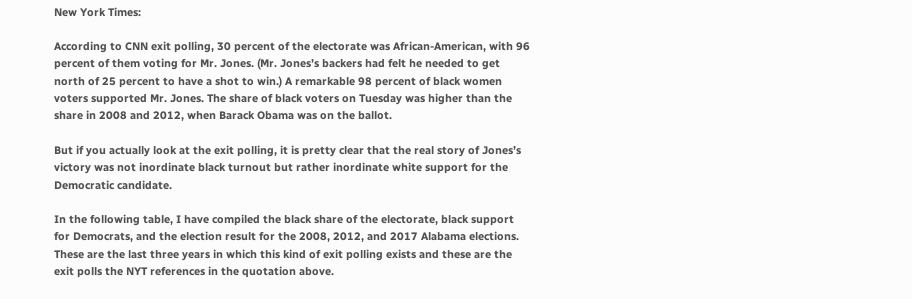New York Times:

According to CNN exit polling, 30 percent of the electorate was African-American, with 96 percent of them voting for Mr. Jones. (Mr. Jones’s backers had felt he needed to get north of 25 percent to have a shot to win.) A remarkable 98 percent of black women voters supported Mr. Jones. The share of black voters on Tuesday was higher than the share in 2008 and 2012, when Barack Obama was on the ballot.

But if you actually look at the exit polling, it is pretty clear that the real story of Jones’s victory was not inordinate black turnout but rather inordinate white support for the Democratic candidate.

In the following table, I have compiled the black share of the electorate, black support for Democrats, and the election result for the 2008, 2012, and 2017 Alabama elections. These are the last three years in which this kind of exit polling exists and these are the exit polls the NYT references in the quotation above.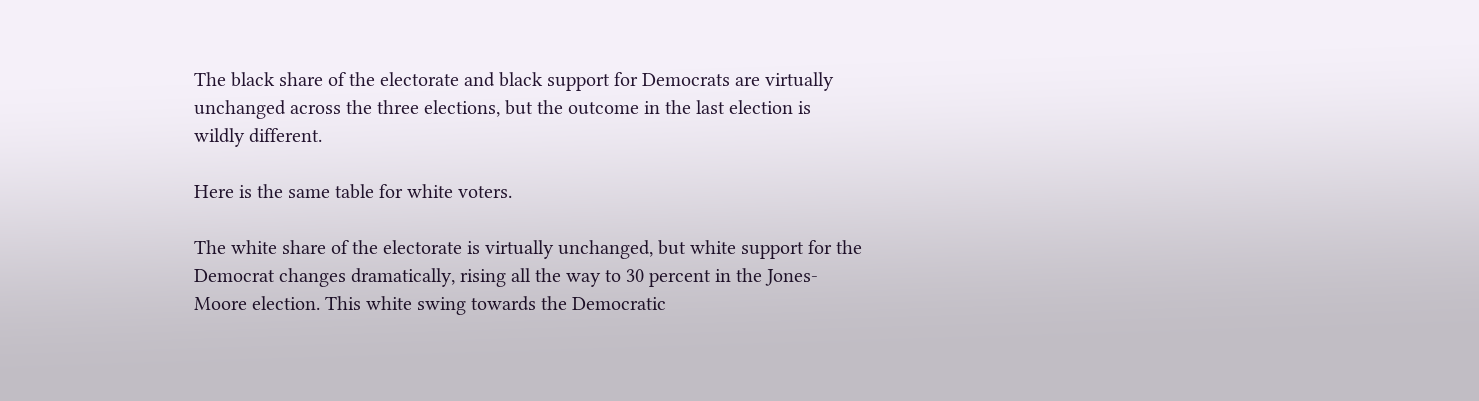The black share of the electorate and black support for Democrats are virtually unchanged across the three elections, but the outcome in the last election is wildly different.

Here is the same table for white voters.

The white share of the electorate is virtually unchanged, but white support for the Democrat changes dramatically, rising all the way to 30 percent in the Jones-Moore election. This white swing towards the Democratic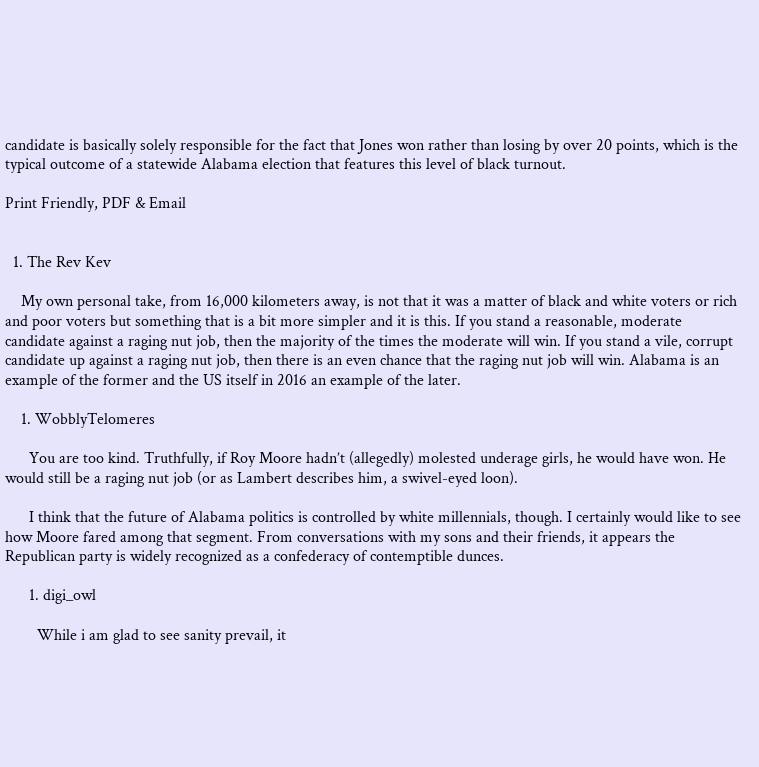candidate is basically solely responsible for the fact that Jones won rather than losing by over 20 points, which is the typical outcome of a statewide Alabama election that features this level of black turnout.

Print Friendly, PDF & Email


  1. The Rev Kev

    My own personal take, from 16,000 kilometers away, is not that it was a matter of black and white voters or rich and poor voters but something that is a bit more simpler and it is this. If you stand a reasonable, moderate candidate against a raging nut job, then the majority of the times the moderate will win. If you stand a vile, corrupt candidate up against a raging nut job, then there is an even chance that the raging nut job will win. Alabama is an example of the former and the US itself in 2016 an example of the later.

    1. WobblyTelomeres

      You are too kind. Truthfully, if Roy Moore hadn’t (allegedly) molested underage girls, he would have won. He would still be a raging nut job (or as Lambert describes him, a swivel-eyed loon).

      I think that the future of Alabama politics is controlled by white millennials, though. I certainly would like to see how Moore fared among that segment. From conversations with my sons and their friends, it appears the Republican party is widely recognized as a confederacy of contemptible dunces.

      1. digi_owl

        While i am glad to see sanity prevail, it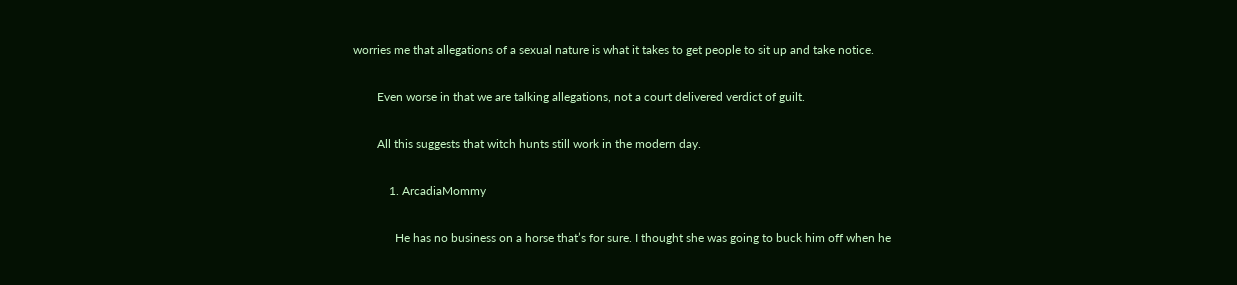worries me that allegations of a sexual nature is what it takes to get people to sit up and take notice.

        Even worse in that we are talking allegations, not a court delivered verdict of guilt.

        All this suggests that witch hunts still work in the modern day.

            1. ArcadiaMommy

              He has no business on a horse that’s for sure. I thought she was going to buck him off when he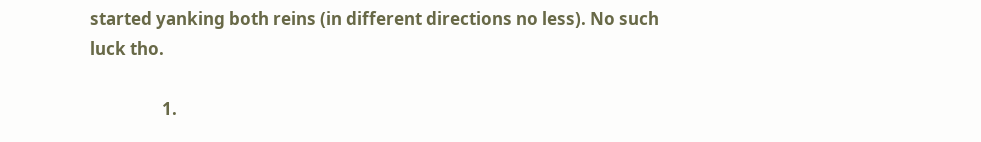started yanking both reins (in different directions no less). No such luck tho.

                  1.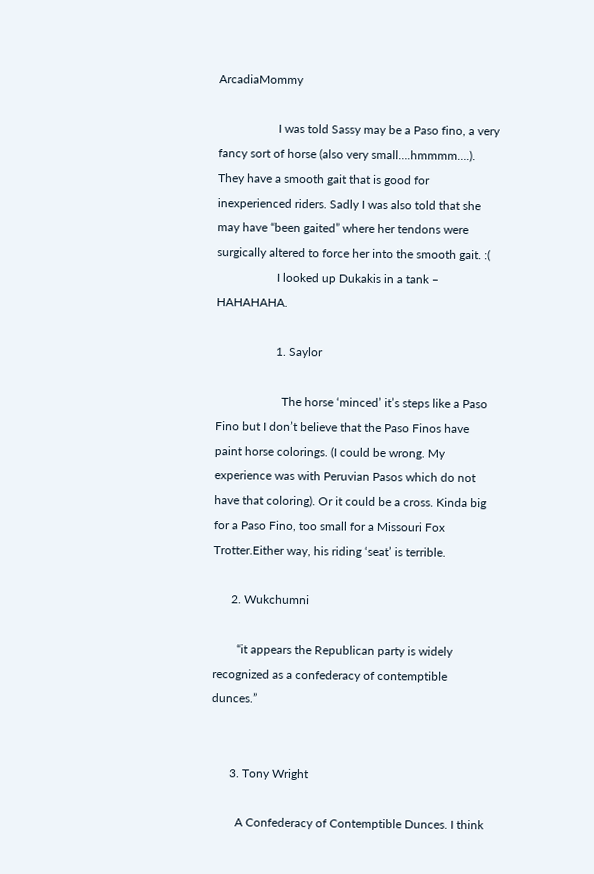ArcadiaMommy

                    I was told Sassy may be a Paso fino, a very fancy sort of horse (also very small….hmmmm….). They have a smooth gait that is good for inexperienced riders. Sadly I was also told that she may have “been gaited” where her tendons were surgically altered to force her into the smooth gait. :(
                    I looked up Dukakis in a tank – HAHAHAHA.

                    1. Saylor

                      The horse ‘minced’ it’s steps like a Paso Fino but I don’t believe that the Paso Finos have paint horse colorings. (I could be wrong. My experience was with Peruvian Pasos which do not have that coloring). Or it could be a cross. Kinda big for a Paso Fino, too small for a Missouri Fox Trotter.Either way, his riding ‘seat’ is terrible.

      2. Wukchumni

        “it appears the Republican party is widely recognized as a confederacy of contemptible dunces.”


      3. Tony Wright

        A Confederacy of Contemptible Dunces. I think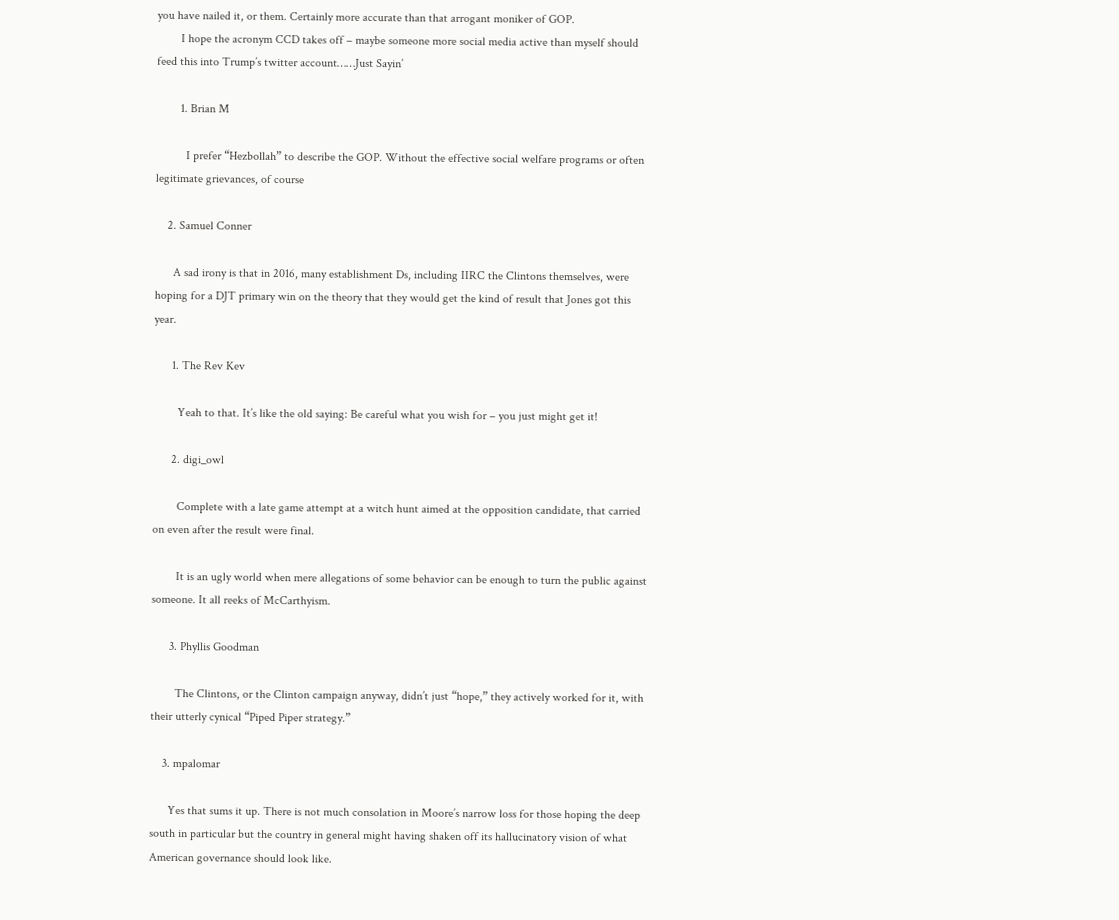you have nailed it, or them. Certainly more accurate than that arrogant moniker of GOP.
        I hope the acronym CCD takes off – maybe someone more social media active than myself should feed this into Trump’s twitter account……Just Sayin’

        1. Brian M

          I prefer “Hezbollah” to describe the GOP. Without the effective social welfare programs or often legitimate grievances, of course

    2. Samuel Conner

      A sad irony is that in 2016, many establishment Ds, including IIRC the Clintons themselves, were hoping for a DJT primary win on the theory that they would get the kind of result that Jones got this year.

      1. The Rev Kev

        Yeah to that. It’s like the old saying: Be careful what you wish for – you just might get it!

      2. digi_owl

        Complete with a late game attempt at a witch hunt aimed at the opposition candidate, that carried on even after the result were final.

        It is an ugly world when mere allegations of some behavior can be enough to turn the public against someone. It all reeks of McCarthyism.

      3. Phyllis Goodman

        The Clintons, or the Clinton campaign anyway, didn’t just “hope,” they actively worked for it, with their utterly cynical “Piped Piper strategy.”

    3. mpalomar

      Yes that sums it up. There is not much consolation in Moore’s narrow loss for those hoping the deep south in particular but the country in general might having shaken off its hallucinatory vision of what American governance should look like.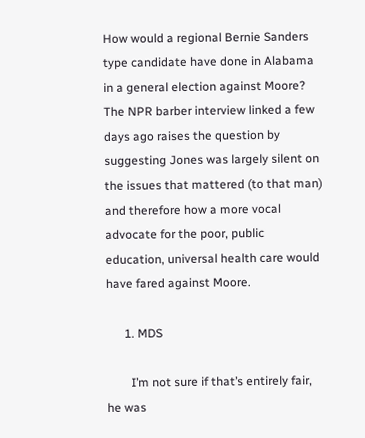How would a regional Bernie Sanders type candidate have done in Alabama in a general election against Moore? The NPR barber interview linked a few days ago raises the question by suggesting Jones was largely silent on the issues that mattered (to that man) and therefore how a more vocal advocate for the poor, public education, universal health care would have fared against Moore.

      1. MDS

        I’m not sure if that’s entirely fair, he was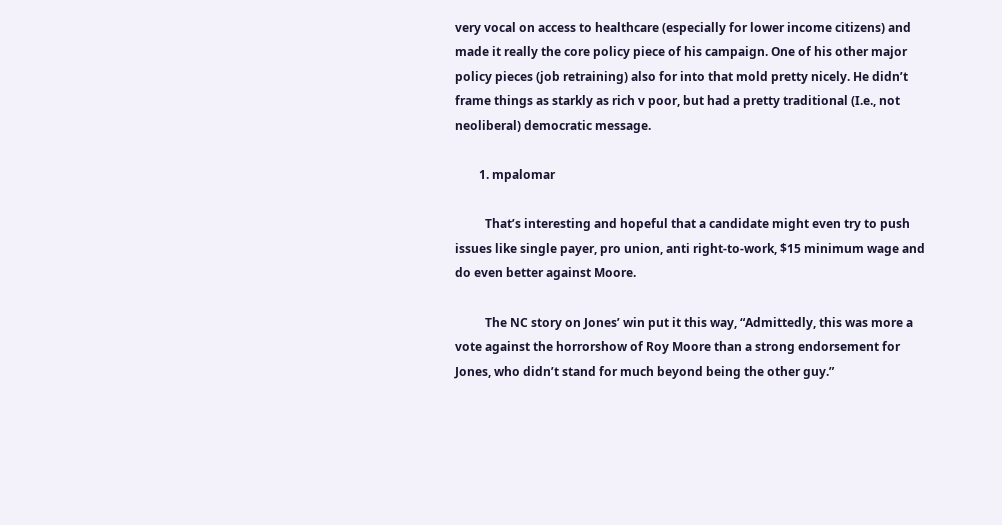very vocal on access to healthcare (especially for lower income citizens) and made it really the core policy piece of his campaign. One of his other major policy pieces (job retraining) also for into that mold pretty nicely. He didn’t frame things as starkly as rich v poor, but had a pretty traditional (I.e., not neoliberal) democratic message.

        1. mpalomar

          That’s interesting and hopeful that a candidate might even try to push issues like single payer, pro union, anti right-to-work, $15 minimum wage and do even better against Moore.

          The NC story on Jones’ win put it this way, “Admittedly, this was more a vote against the horrorshow of Roy Moore than a strong endorsement for Jones, who didn’t stand for much beyond being the other guy.”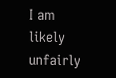I am likely unfairly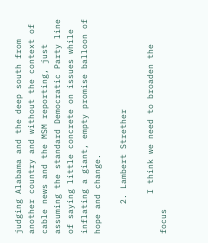judging Alabama and the deep south from another country and without the context of cable news and the MSM reporting, just assuming the standard Democratic Party line of saying little concrete on issues while inflating a giant, empty promise balloon of hope and change.

      2. Lambert Strether

        I think we need to broaden the focus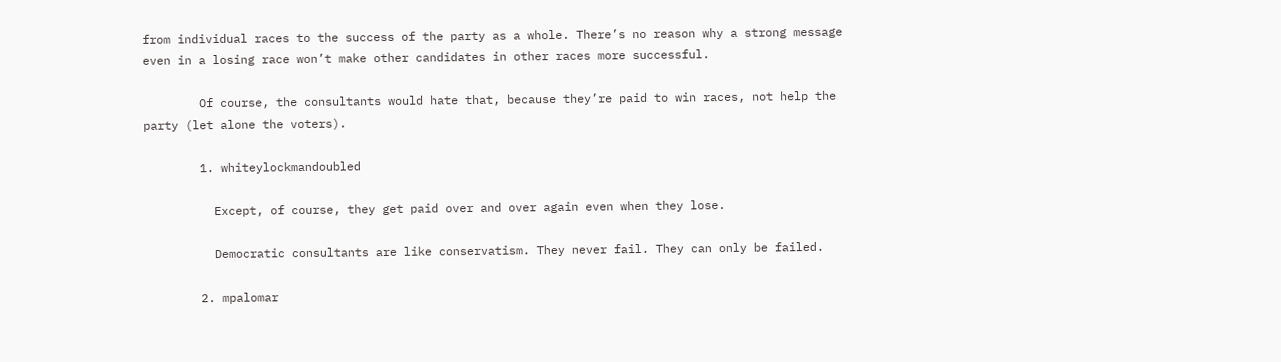from individual races to the success of the party as a whole. There’s no reason why a strong message even in a losing race won’t make other candidates in other races more successful.

        Of course, the consultants would hate that, because they’re paid to win races, not help the party (let alone the voters).

        1. whiteylockmandoubled

          Except, of course, they get paid over and over again even when they lose.

          Democratic consultants are like conservatism. They never fail. They can only be failed.

        2. mpalomar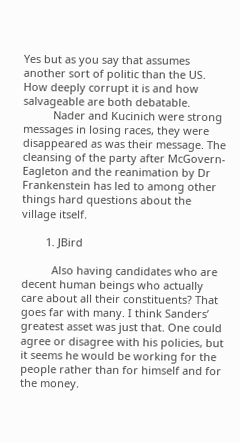Yes but as you say that assumes another sort of politic than the US. How deeply corrupt it is and how salvageable are both debatable.
          Nader and Kucinich were strong messages in losing races, they were disappeared as was their message. The cleansing of the party after McGovern-Eagleton and the reanimation by Dr Frankenstein has led to among other things hard questions about the village itself.

        1. JBird

          Also having candidates who are decent human beings who actually care about all their constituents? That goes far with many. I think Sanders’ greatest asset was just that. One could agree or disagree with his policies, but it seems he would be working for the people rather than for himself and for the money.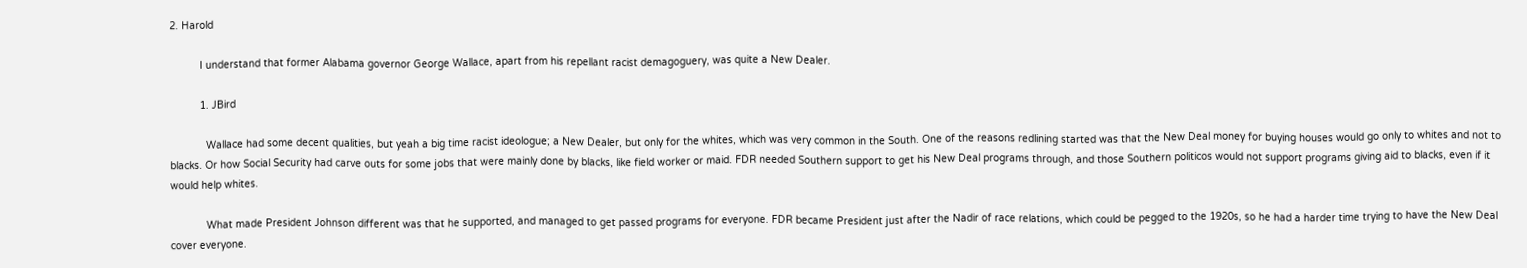2. Harold

          I understand that former Alabama governor George Wallace, apart from his repellant racist demagoguery, was quite a New Dealer.

          1. JBird

            Wallace had some decent qualities, but yeah a big time racist ideologue; a New Dealer, but only for the whites, which was very common in the South. One of the reasons redlining started was that the New Deal money for buying houses would go only to whites and not to blacks. Or how Social Security had carve outs for some jobs that were mainly done by blacks, like field worker or maid. FDR needed Southern support to get his New Deal programs through, and those Southern politicos would not support programs giving aid to blacks, even if it would help whites.

            What made President Johnson different was that he supported, and managed to get passed programs for everyone. FDR became President just after the Nadir of race relations, which could be pegged to the 1920s, so he had a harder time trying to have the New Deal cover everyone.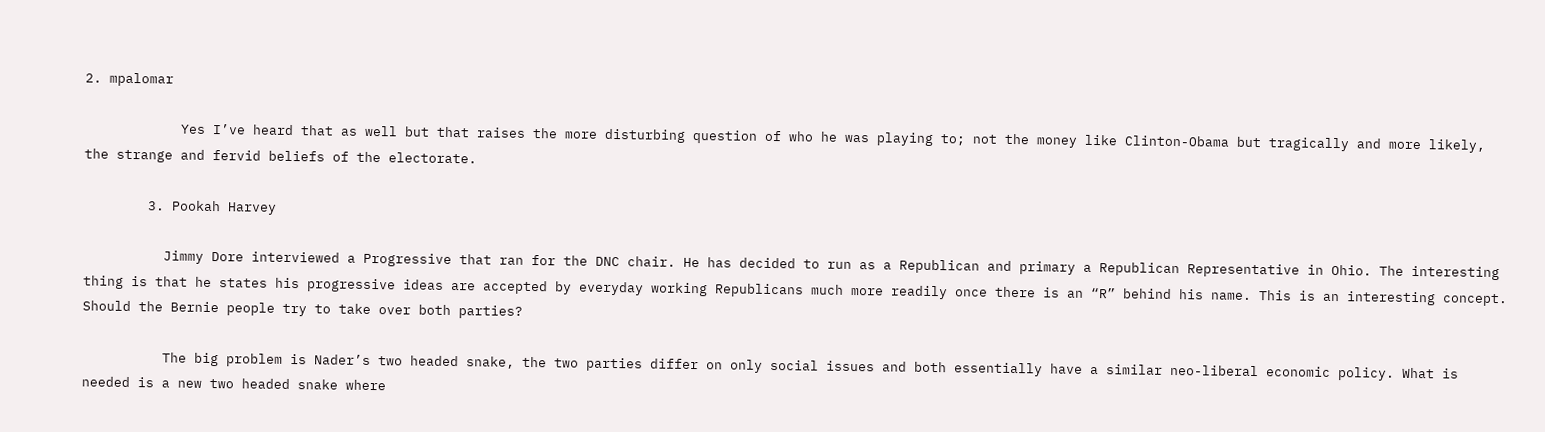2. mpalomar

            Yes I’ve heard that as well but that raises the more disturbing question of who he was playing to; not the money like Clinton-Obama but tragically and more likely, the strange and fervid beliefs of the electorate.

        3. Pookah Harvey

          Jimmy Dore interviewed a Progressive that ran for the DNC chair. He has decided to run as a Republican and primary a Republican Representative in Ohio. The interesting thing is that he states his progressive ideas are accepted by everyday working Republicans much more readily once there is an “R” behind his name. This is an interesting concept. Should the Bernie people try to take over both parties?

          The big problem is Nader’s two headed snake, the two parties differ on only social issues and both essentially have a similar neo-liberal economic policy. What is needed is a new two headed snake where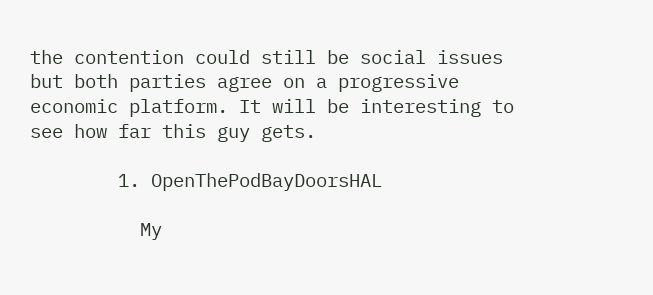the contention could still be social issues but both parties agree on a progressive economic platform. It will be interesting to see how far this guy gets.

        1. OpenThePodBayDoorsHAL

          My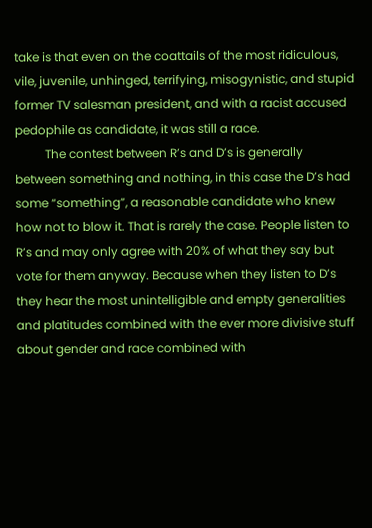take is that even on the coattails of the most ridiculous, vile, juvenile, unhinged, terrifying, misogynistic, and stupid former TV salesman president, and with a racist accused pedophile as candidate, it was still a race.
          The contest between R’s and D’s is generally between something and nothing, in this case the D’s had some “something”, a reasonable candidate who knew how not to blow it. That is rarely the case. People listen to R’s and may only agree with 20% of what they say but vote for them anyway. Because when they listen to D’s they hear the most unintelligible and empty generalities and platitudes combined with the ever more divisive stuff about gender and race combined with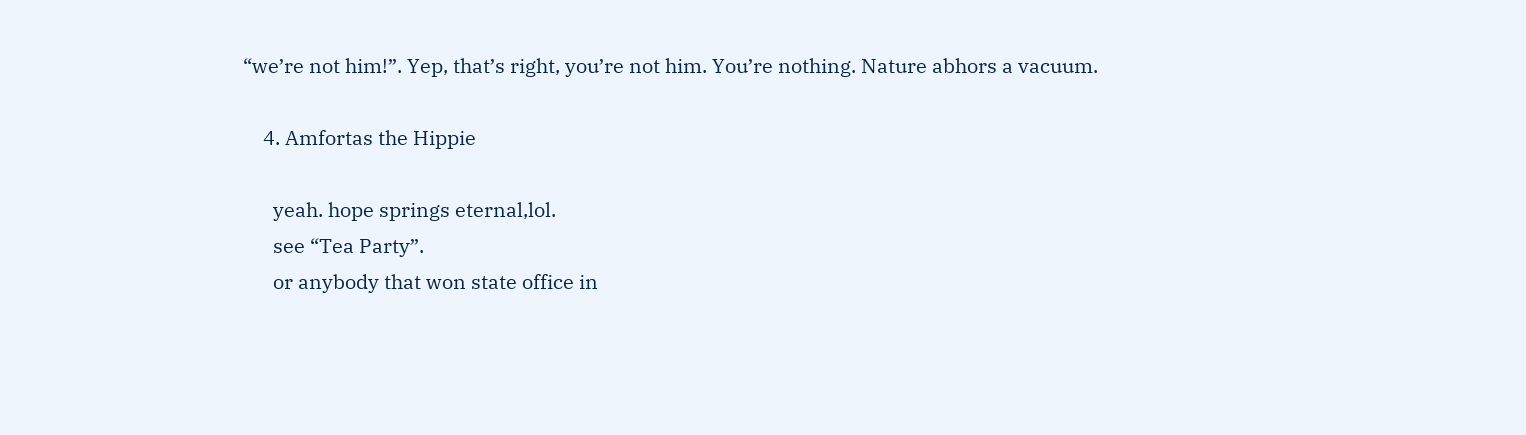“we’re not him!”. Yep, that’s right, you’re not him. You’re nothing. Nature abhors a vacuum.

    4. Amfortas the Hippie

      yeah. hope springs eternal,lol.
      see “Tea Party”.
      or anybody that won state office in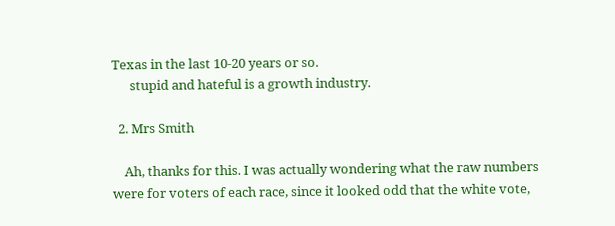Texas in the last 10-20 years or so.
      stupid and hateful is a growth industry.

  2. Mrs Smith

    Ah, thanks for this. I was actually wondering what the raw numbers were for voters of each race, since it looked odd that the white vote,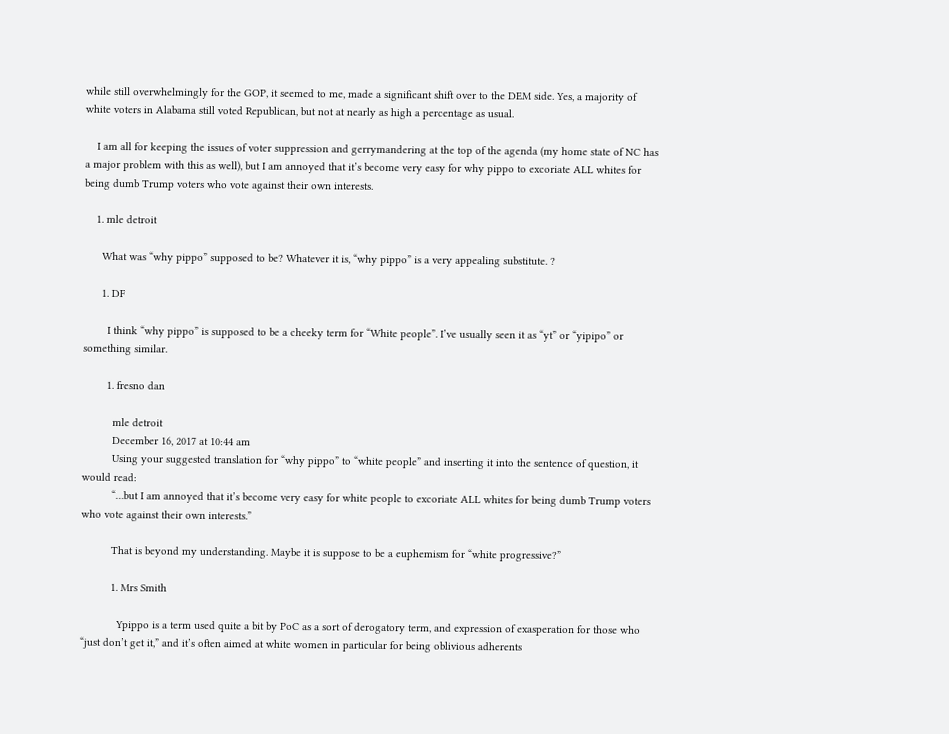while still overwhelmingly for the GOP, it seemed to me, made a significant shift over to the DEM side. Yes, a majority of white voters in Alabama still voted Republican, but not at nearly as high a percentage as usual.

    I am all for keeping the issues of voter suppression and gerrymandering at the top of the agenda (my home state of NC has a major problem with this as well), but I am annoyed that it’s become very easy for why pippo to excoriate ALL whites for being dumb Trump voters who vote against their own interests.

    1. mle detroit

      What was “why pippo” supposed to be? Whatever it is, “why pippo” is a very appealing substitute. ?

      1. DF

        I think “why pippo” is supposed to be a cheeky term for “White people”. I’ve usually seen it as “yt” or “yipipo” or something similar.

        1. fresno dan

          mle detroit
          December 16, 2017 at 10:44 am
          Using your suggested translation for “why pippo” to “white people” and inserting it into the sentence of question, it would read:
          “…but I am annoyed that it’s become very easy for white people to excoriate ALL whites for being dumb Trump voters who vote against their own interests.”

          That is beyond my understanding. Maybe it is suppose to be a euphemism for “white progressive?”

          1. Mrs Smith

            Ypippo is a term used quite a bit by PoC as a sort of derogatory term, and expression of exasperation for those who “just don’t get it,” and it’s often aimed at white women in particular for being oblivious adherents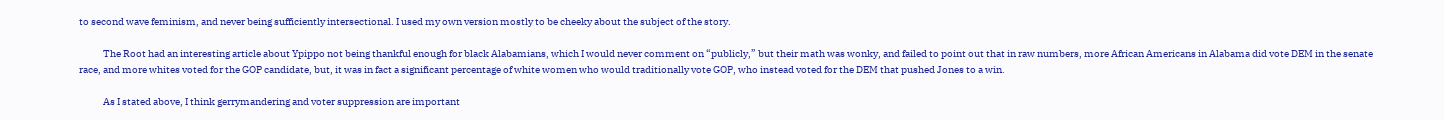to second wave feminism, and never being sufficiently intersectional. I used my own version mostly to be cheeky about the subject of the story.

            The Root had an interesting article about Ypippo not being thankful enough for black Alabamians, which I would never comment on “publicly,” but their math was wonky, and failed to point out that in raw numbers, more African Americans in Alabama did vote DEM in the senate race, and more whites voted for the GOP candidate, but, it was in fact a significant percentage of white women who would traditionally vote GOP, who instead voted for the DEM that pushed Jones to a win.

            As I stated above, I think gerrymandering and voter suppression are important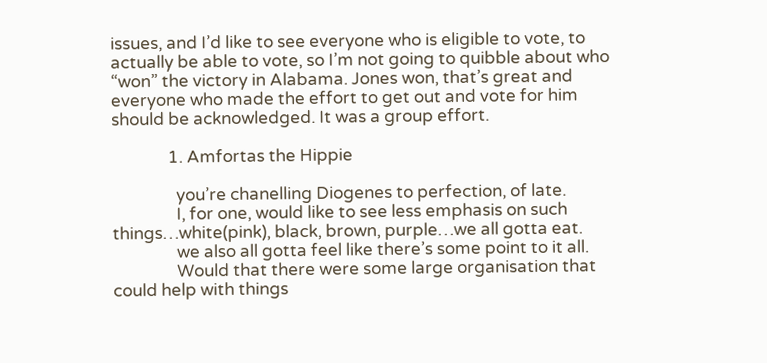issues, and I’d like to see everyone who is eligible to vote, to actually be able to vote, so I’m not going to quibble about who “won” the victory in Alabama. Jones won, that’s great and everyone who made the effort to get out and vote for him should be acknowledged. It was a group effort.

              1. Amfortas the Hippie

                you’re chanelling Diogenes to perfection, of late.
                I, for one, would like to see less emphasis on such things…white(pink), black, brown, purple…we all gotta eat.
                we also all gotta feel like there’s some point to it all.
                Would that there were some large organisation that could help with things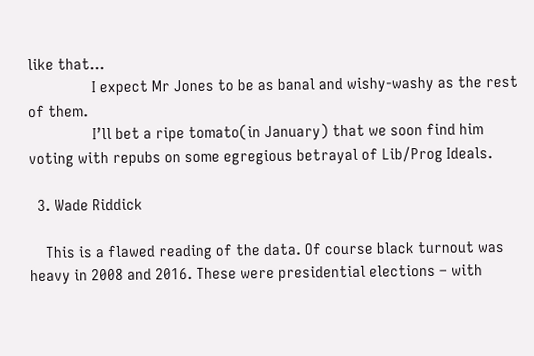like that…
                I expect Mr Jones to be as banal and wishy-washy as the rest of them.
                I’ll bet a ripe tomato(in January) that we soon find him voting with repubs on some egregious betrayal of Lib/Prog Ideals.

  3. Wade Riddick

    This is a flawed reading of the data. Of course black turnout was heavy in 2008 and 2016. These were presidential elections – with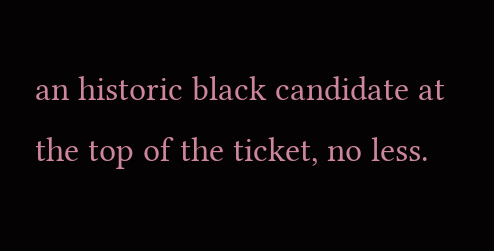an historic black candidate at the top of the ticket, no less.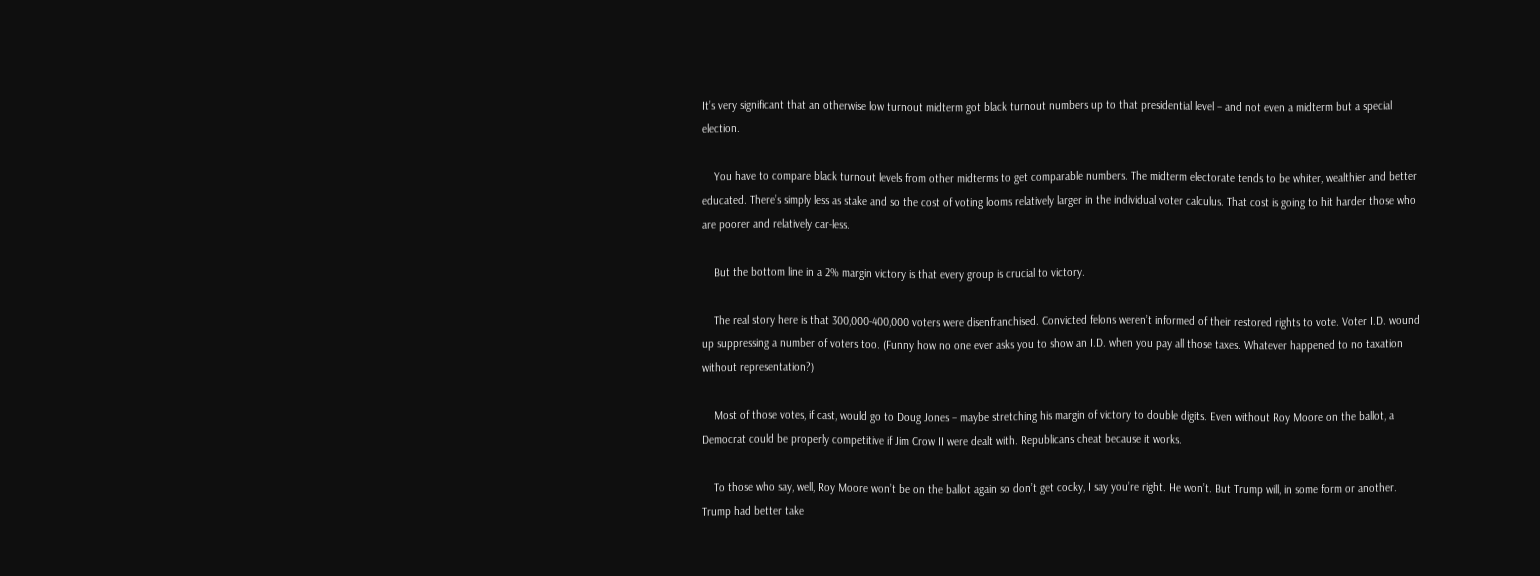It’s very significant that an otherwise low turnout midterm got black turnout numbers up to that presidential level – and not even a midterm but a special election.

    You have to compare black turnout levels from other midterms to get comparable numbers. The midterm electorate tends to be whiter, wealthier and better educated. There’s simply less as stake and so the cost of voting looms relatively larger in the individual voter calculus. That cost is going to hit harder those who are poorer and relatively car-less.

    But the bottom line in a 2% margin victory is that every group is crucial to victory.

    The real story here is that 300,000-400,000 voters were disenfranchised. Convicted felons weren’t informed of their restored rights to vote. Voter I.D. wound up suppressing a number of voters too. (Funny how no one ever asks you to show an I.D. when you pay all those taxes. Whatever happened to no taxation without representation?)

    Most of those votes, if cast, would go to Doug Jones – maybe stretching his margin of victory to double digits. Even without Roy Moore on the ballot, a Democrat could be properly competitive if Jim Crow II were dealt with. Republicans cheat because it works.

    To those who say, well, Roy Moore won’t be on the ballot again so don’t get cocky, I say you’re right. He won’t. But Trump will, in some form or another. Trump had better take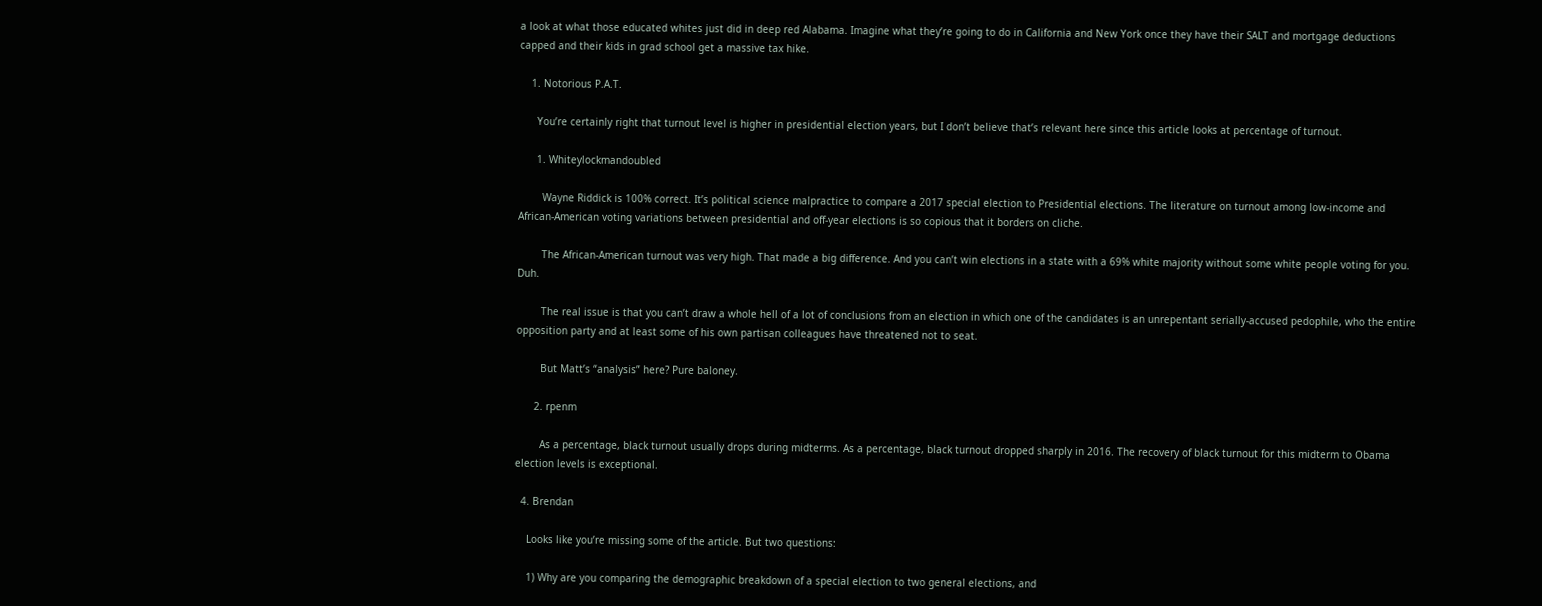a look at what those educated whites just did in deep red Alabama. Imagine what they’re going to do in California and New York once they have their SALT and mortgage deductions capped and their kids in grad school get a massive tax hike.

    1. Notorious P.A.T.

      You’re certainly right that turnout level is higher in presidential election years, but I don’t believe that’s relevant here since this article looks at percentage of turnout.

      1. Whiteylockmandoubled

        Wayne Riddick is 100% correct. It’s political science malpractice to compare a 2017 special election to Presidential elections. The literature on turnout among low-income and African-American voting variations between presidential and off-year elections is so copious that it borders on cliche.

        The African-American turnout was very high. That made a big difference. And you can’t win elections in a state with a 69% white majority without some white people voting for you. Duh.

        The real issue is that you can’t draw a whole hell of a lot of conclusions from an election in which one of the candidates is an unrepentant serially-accused pedophile, who the entire opposition party and at least some of his own partisan colleagues have threatened not to seat.

        But Matt’s “analysis” here? Pure baloney.

      2. rpenm

        As a percentage, black turnout usually drops during midterms. As a percentage, black turnout dropped sharply in 2016. The recovery of black turnout for this midterm to Obama election levels is exceptional.

  4. Brendan

    Looks like you’re missing some of the article. But two questions:

    1) Why are you comparing the demographic breakdown of a special election to two general elections, and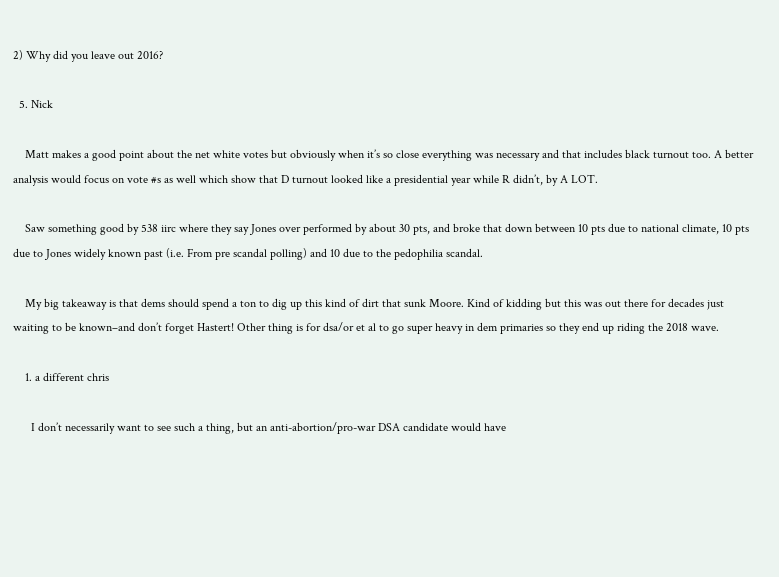2) Why did you leave out 2016?

  5. Nick

    Matt makes a good point about the net white votes but obviously when it’s so close everything was necessary and that includes black turnout too. A better analysis would focus on vote #s as well which show that D turnout looked like a presidential year while R didn’t, by A LOT.

    Saw something good by 538 iirc where they say Jones over performed by about 30 pts, and broke that down between 10 pts due to national climate, 10 pts due to Jones widely known past (i.e. From pre scandal polling) and 10 due to the pedophilia scandal.

    My big takeaway is that dems should spend a ton to dig up this kind of dirt that sunk Moore. Kind of kidding but this was out there for decades just waiting to be known–and don’t forget Hastert! Other thing is for dsa/or et al to go super heavy in dem primaries so they end up riding the 2018 wave.

    1. a different chris

      I don’t necessarily want to see such a thing, but an anti-abortion/pro-war DSA candidate would have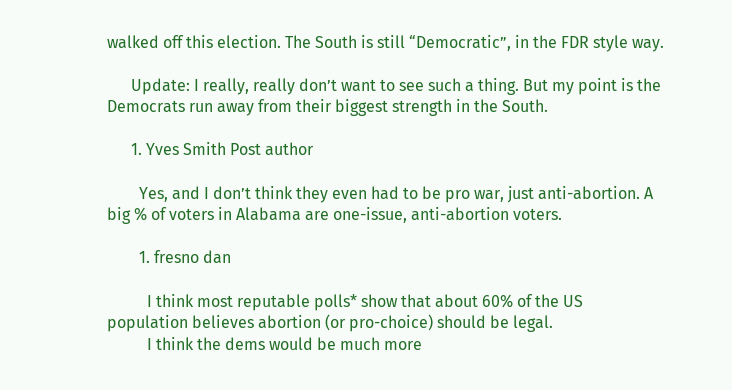walked off this election. The South is still “Democratic”, in the FDR style way.

      Update: I really, really don’t want to see such a thing. But my point is the Democrats run away from their biggest strength in the South.

      1. Yves Smith Post author

        Yes, and I don’t think they even had to be pro war, just anti-abortion. A big % of voters in Alabama are one-issue, anti-abortion voters.

        1. fresno dan

          I think most reputable polls* show that about 60% of the US population believes abortion (or pro-choice) should be legal.
          I think the dems would be much more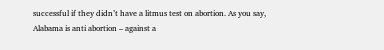successful if they didn’t have a litmus test on abortion. As you say, Alabama is anti abortion – against a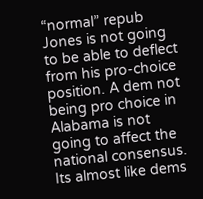“normal” repub Jones is not going to be able to deflect from his pro-choice position. A dem not being pro choice in Alabama is not going to affect the national consensus. Its almost like dems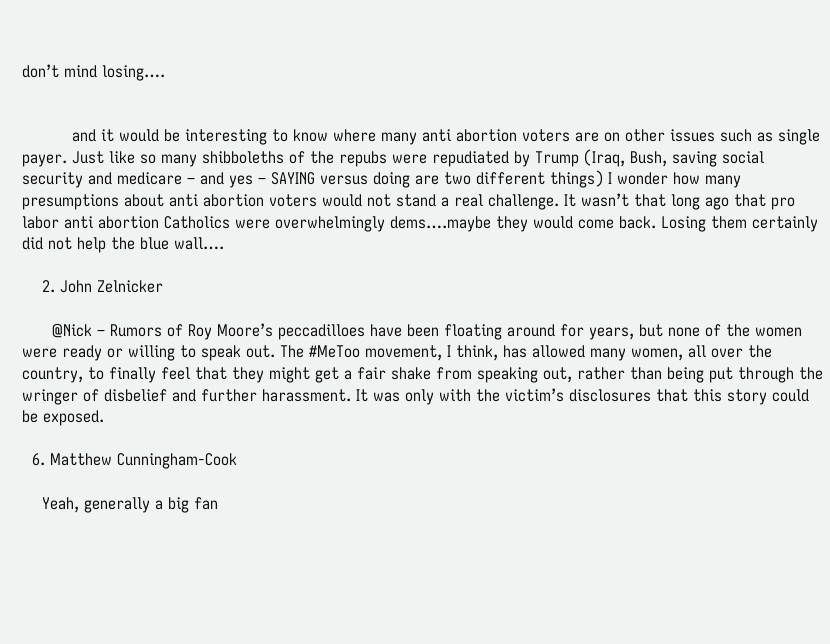don’t mind losing….


          and it would be interesting to know where many anti abortion voters are on other issues such as single payer. Just like so many shibboleths of the repubs were repudiated by Trump (Iraq, Bush, saving social security and medicare – and yes – SAYING versus doing are two different things) I wonder how many presumptions about anti abortion voters would not stand a real challenge. It wasn’t that long ago that pro labor anti abortion Catholics were overwhelmingly dems….maybe they would come back. Losing them certainly did not help the blue wall….

    2. John Zelnicker

      @Nick – Rumors of Roy Moore’s peccadilloes have been floating around for years, but none of the women were ready or willing to speak out. The #MeToo movement, I think, has allowed many women, all over the country, to finally feel that they might get a fair shake from speaking out, rather than being put through the wringer of disbelief and further harassment. It was only with the victim’s disclosures that this story could be exposed.

  6. Matthew Cunningham-Cook

    Yeah, generally a big fan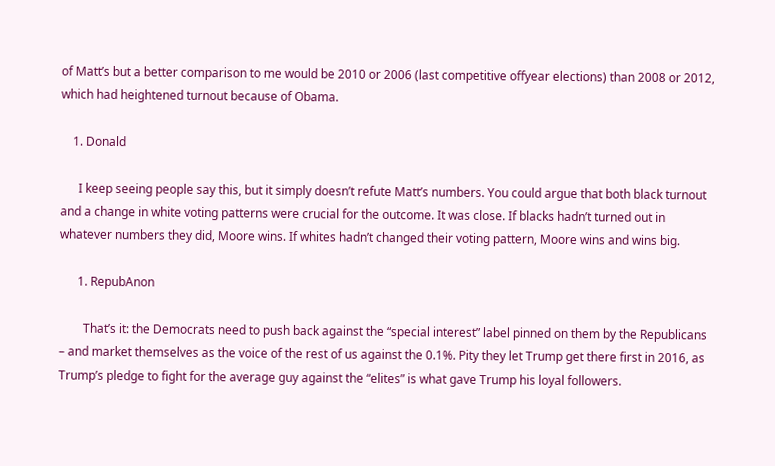of Matt’s but a better comparison to me would be 2010 or 2006 (last competitive offyear elections) than 2008 or 2012, which had heightened turnout because of Obama.

    1. Donald

      I keep seeing people say this, but it simply doesn’t refute Matt’s numbers. You could argue that both black turnout and a change in white voting patterns were crucial for the outcome. It was close. If blacks hadn’t turned out in whatever numbers they did, Moore wins. If whites hadn’t changed their voting pattern, Moore wins and wins big.

      1. RepubAnon

        That’s it: the Democrats need to push back against the “special interest” label pinned on them by the Republicans – and market themselves as the voice of the rest of us against the 0.1%. Pity they let Trump get there first in 2016, as Trump’s pledge to fight for the average guy against the “elites” is what gave Trump his loyal followers.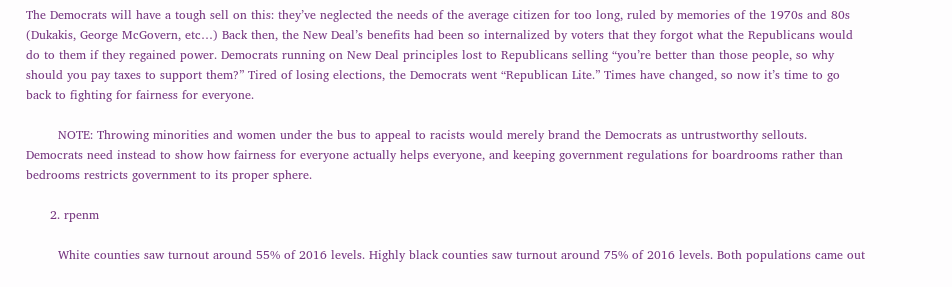The Democrats will have a tough sell on this: they’ve neglected the needs of the average citizen for too long, ruled by memories of the 1970s and 80s (Dukakis, George McGovern, etc…) Back then, the New Deal’s benefits had been so internalized by voters that they forgot what the Republicans would do to them if they regained power. Democrats running on New Deal principles lost to Republicans selling “you’re better than those people, so why should you pay taxes to support them?” Tired of losing elections, the Democrats went “Republican Lite.” Times have changed, so now it’s time to go back to fighting for fairness for everyone.

        NOTE: Throwing minorities and women under the bus to appeal to racists would merely brand the Democrats as untrustworthy sellouts. Democrats need instead to show how fairness for everyone actually helps everyone, and keeping government regulations for boardrooms rather than bedrooms restricts government to its proper sphere.

      2. rpenm

        White counties saw turnout around 55% of 2016 levels. Highly black counties saw turnout around 75% of 2016 levels. Both populations came out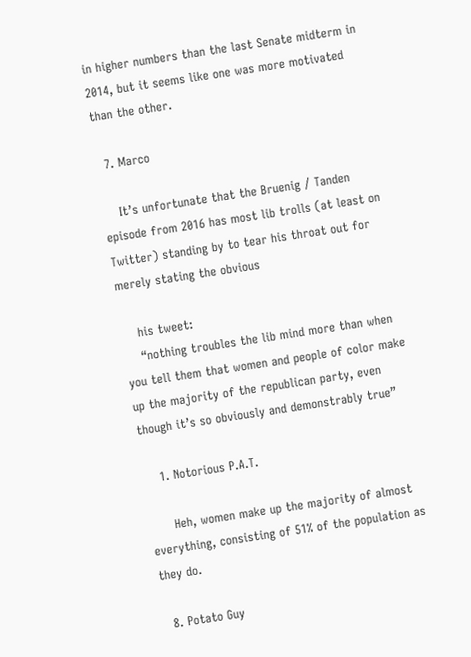in higher numbers than the last Senate midterm in 2014, but it seems like one was more motivated than the other.

  7. Marco

    It’s unfortunate that the Bruenig / Tanden episode from 2016 has most lib trolls (at least on Twitter) standing by to tear his throat out for merely stating the obvious

    his tweet:
    “nothing troubles the lib mind more than when you tell them that women and people of color make up the majority of the republican party, even though it’s so obviously and demonstrably true”

    1. Notorious P.A.T.

      Heh, women make up the majority of almost everything, consisting of 51% of the population as they do.

  8. Potato Guy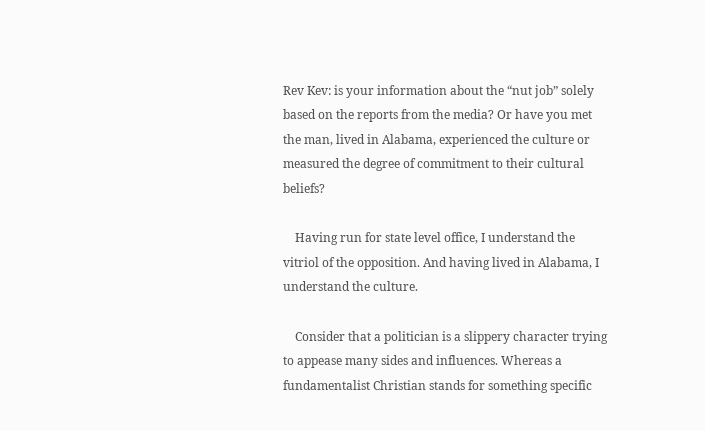Rev Kev: is your information about the “nut job” solely based on the reports from the media? Or have you met the man, lived in Alabama, experienced the culture or measured the degree of commitment to their cultural beliefs?

    Having run for state level office, I understand the vitriol of the opposition. And having lived in Alabama, I understand the culture.

    Consider that a politician is a slippery character trying to appease many sides and influences. Whereas a fundamentalist Christian stands for something specific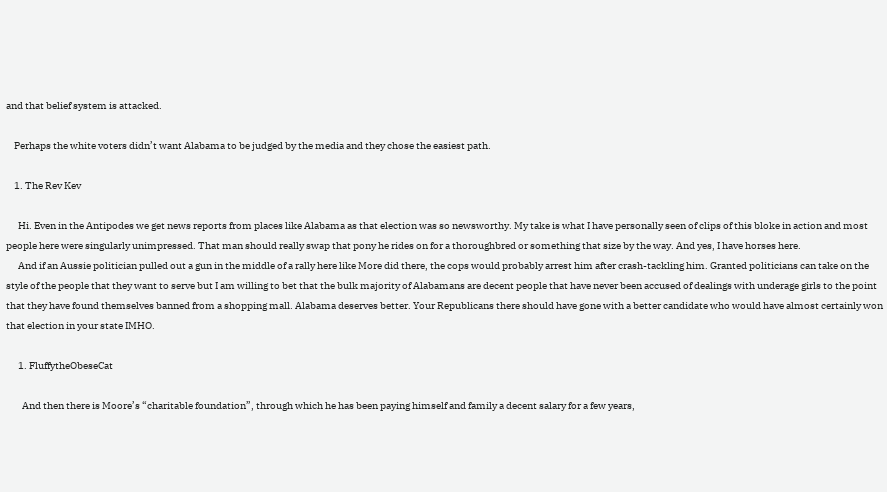and that belief system is attacked.

    Perhaps the white voters didn’t want Alabama to be judged by the media and they chose the easiest path.

    1. The Rev Kev

      Hi. Even in the Antipodes we get news reports from places like Alabama as that election was so newsworthy. My take is what I have personally seen of clips of this bloke in action and most people here were singularly unimpressed. That man should really swap that pony he rides on for a thoroughbred or something that size by the way. And yes, I have horses here.
      And if an Aussie politician pulled out a gun in the middle of a rally here like More did there, the cops would probably arrest him after crash-tackling him. Granted politicians can take on the style of the people that they want to serve but I am willing to bet that the bulk majority of Alabamans are decent people that have never been accused of dealings with underage girls to the point that they have found themselves banned from a shopping mall. Alabama deserves better. Your Republicans there should have gone with a better candidate who would have almost certainly won that election in your state IMHO.

      1. FluffytheObeseCat

        And then there is Moore’s “charitable foundation”, through which he has been paying himself and family a decent salary for a few years,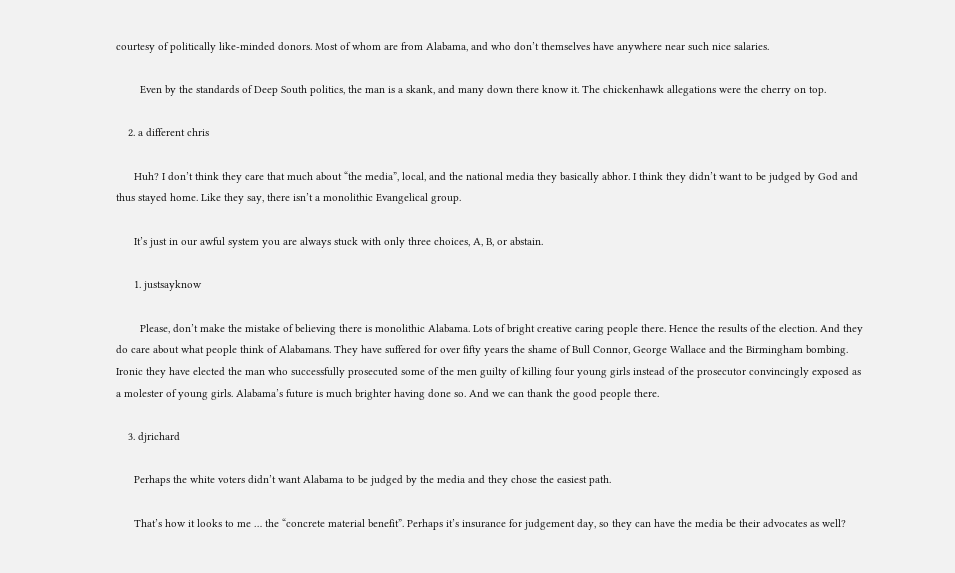courtesy of politically like-minded donors. Most of whom are from Alabama, and who don’t themselves have anywhere near such nice salaries.

        Even by the standards of Deep South politics, the man is a skank, and many down there know it. The chickenhawk allegations were the cherry on top.

    2. a different chris

      Huh? I don’t think they care that much about “the media”, local, and the national media they basically abhor. I think they didn’t want to be judged by God and thus stayed home. Like they say, there isn’t a monolithic Evangelical group.

      It’s just in our awful system you are always stuck with only three choices, A, B, or abstain.

      1. justsayknow

        Please, don’t make the mistake of believing there is monolithic Alabama. Lots of bright creative caring people there. Hence the results of the election. And they do care about what people think of Alabamans. They have suffered for over fifty years the shame of Bull Connor, George Wallace and the Birmingham bombing. Ironic they have elected the man who successfully prosecuted some of the men guilty of killing four young girls instead of the prosecutor convincingly exposed as a molester of young girls. Alabama’s future is much brighter having done so. And we can thank the good people there.

    3. djrichard

      Perhaps the white voters didn’t want Alabama to be judged by the media and they chose the easiest path.

      That’s how it looks to me … the “concrete material benefit”. Perhaps it’s insurance for judgement day, so they can have the media be their advocates as well?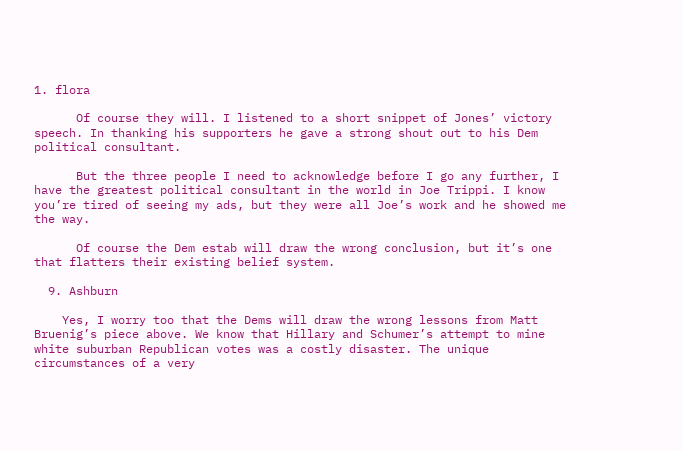1. flora

      Of course they will. I listened to a short snippet of Jones’ victory speech. In thanking his supporters he gave a strong shout out to his Dem political consultant.

      But the three people I need to acknowledge before I go any further, I have the greatest political consultant in the world in Joe Trippi. I know you’re tired of seeing my ads, but they were all Joe’s work and he showed me the way.

      Of course the Dem estab will draw the wrong conclusion, but it’s one that flatters their existing belief system.

  9. Ashburn

    Yes, I worry too that the Dems will draw the wrong lessons from Matt Bruenig’s piece above. We know that Hillary and Schumer’s attempt to mine white suburban Republican votes was a costly disaster. The unique circumstances of a very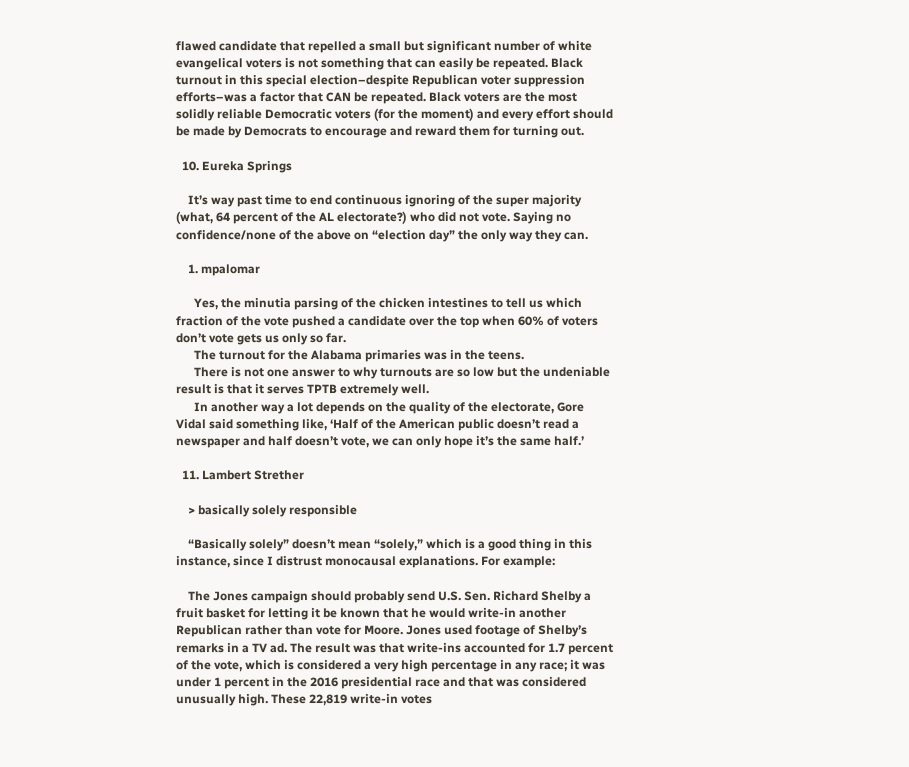flawed candidate that repelled a small but significant number of white evangelical voters is not something that can easily be repeated. Black turnout in this special election–despite Republican voter suppression efforts–was a factor that CAN be repeated. Black voters are the most solidly reliable Democratic voters (for the moment) and every effort should be made by Democrats to encourage and reward them for turning out.

  10. Eureka Springs

    It’s way past time to end continuous ignoring of the super majority (what, 64 percent of the AL electorate?) who did not vote. Saying no confidence/none of the above on “election day” the only way they can.

    1. mpalomar

      Yes, the minutia parsing of the chicken intestines to tell us which fraction of the vote pushed a candidate over the top when 60% of voters don’t vote gets us only so far.
      The turnout for the Alabama primaries was in the teens.
      There is not one answer to why turnouts are so low but the undeniable result is that it serves TPTB extremely well.
      In another way a lot depends on the quality of the electorate, Gore Vidal said something like, ‘Half of the American public doesn’t read a newspaper and half doesn’t vote, we can only hope it’s the same half.’

  11. Lambert Strether

    > basically solely responsible

    “Basically solely” doesn’t mean “solely,” which is a good thing in this instance, since I distrust monocausal explanations. For example:

    The Jones campaign should probably send U.S. Sen. Richard Shelby a fruit basket for letting it be known that he would write-in another Republican rather than vote for Moore. Jones used footage of Shelby’s remarks in a TV ad. The result was that write-ins accounted for 1.7 percent of the vote, which is considered a very high percentage in any race; it was under 1 percent in the 2016 presidential race and that was considered unusually high. These 22,819 write-in votes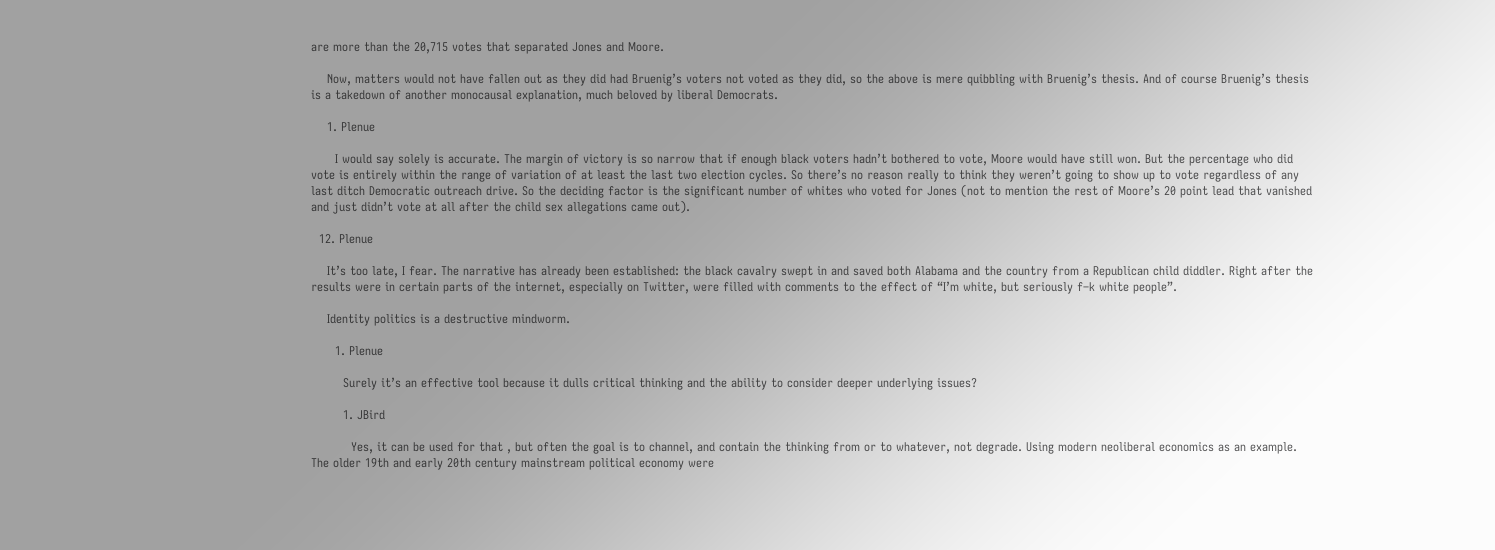are more than the 20,715 votes that separated Jones and Moore.

    Now, matters would not have fallen out as they did had Bruenig’s voters not voted as they did, so the above is mere quibbling with Bruenig’s thesis. And of course Bruenig’s thesis is a takedown of another monocausal explanation, much beloved by liberal Democrats.

    1. Plenue

      I would say solely is accurate. The margin of victory is so narrow that if enough black voters hadn’t bothered to vote, Moore would have still won. But the percentage who did vote is entirely within the range of variation of at least the last two election cycles. So there’s no reason really to think they weren’t going to show up to vote regardless of any last ditch Democratic outreach drive. So the deciding factor is the significant number of whites who voted for Jones (not to mention the rest of Moore’s 20 point lead that vanished and just didn’t vote at all after the child sex allegations came out).

  12. Plenue

    It’s too late, I fear. The narrative has already been established: the black cavalry swept in and saved both Alabama and the country from a Republican child diddler. Right after the results were in certain parts of the internet, especially on Twitter, were filled with comments to the effect of “I’m white, but seriously f–k white people”.

    Identity politics is a destructive mindworm.

      1. Plenue

        Surely it’s an effective tool because it dulls critical thinking and the ability to consider deeper underlying issues?

        1. JBird

          Yes, it can be used for that , but often the goal is to channel, and contain the thinking from or to whatever, not degrade. Using modern neoliberal economics as an example. The older 19th and early 20th century mainstream political economy were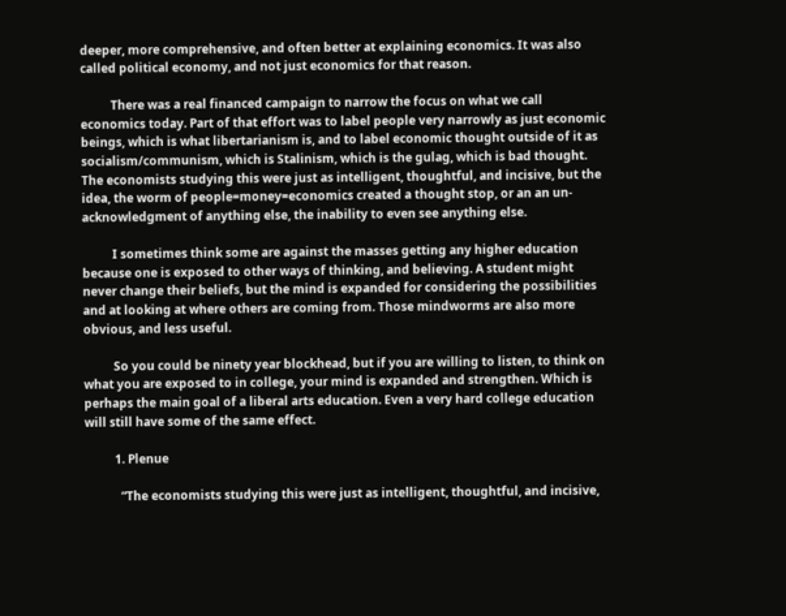deeper, more comprehensive, and often better at explaining economics. It was also called political economy, and not just economics for that reason.

          There was a real financed campaign to narrow the focus on what we call economics today. Part of that effort was to label people very narrowly as just economic beings, which is what libertarianism is, and to label economic thought outside of it as socialism/communism, which is Stalinism, which is the gulag, which is bad thought. The economists studying this were just as intelligent, thoughtful, and incisive, but the idea, the worm of people=money=economics created a thought stop, or an an un-acknowledgment of anything else, the inability to even see anything else.

          I sometimes think some are against the masses getting any higher education because one is exposed to other ways of thinking, and believing. A student might never change their beliefs, but the mind is expanded for considering the possibilities and at looking at where others are coming from. Those mindworms are also more obvious, and less useful.

          So you could be ninety year blockhead, but if you are willing to listen, to think on what you are exposed to in college, your mind is expanded and strengthen. Which is perhaps the main goal of a liberal arts education. Even a very hard college education will still have some of the same effect.

          1. Plenue

            “The economists studying this were just as intelligent, thoughtful, and incisive,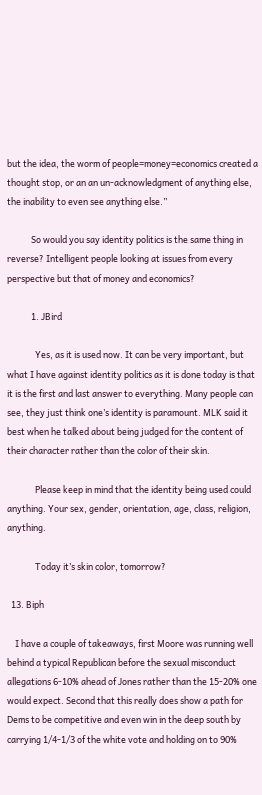but the idea, the worm of people=money=economics created a thought stop, or an an un-acknowledgment of anything else, the inability to even see anything else.”

            So would you say identity politics is the same thing in reverse? Intelligent people looking at issues from every perspective but that of money and economics?

            1. JBird

              Yes, as it is used now. It can be very important, but what I have against identity politics as it is done today is that it is the first and last answer to everything. Many people can see, they just think one’s identity is paramount. MLK said it best when he talked about being judged for the content of their character rather than the color of their skin.

              Please keep in mind that the identity being used could anything. Your sex, gender, orientation, age, class, religion, anything.

              Today it’s skin color, tomorrow?

  13. Biph

    I have a couple of takeaways, first Moore was running well behind a typical Republican before the sexual misconduct allegations 6-10% ahead of Jones rather than the 15-20% one would expect. Second that this really does show a path for Dems to be competitive and even win in the deep south by carrying 1/4-1/3 of the white vote and holding on to 90%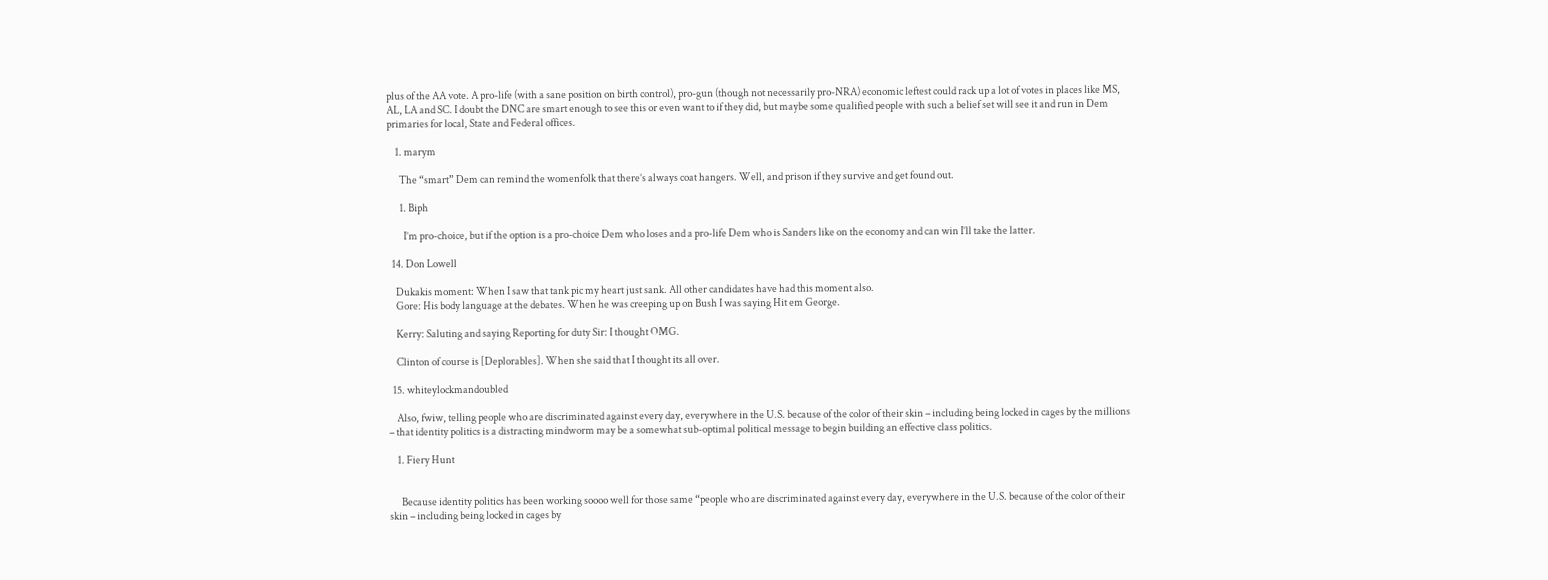plus of the AA vote. A pro-life (with a sane position on birth control), pro-gun (though not necessarily pro-NRA) economic leftest could rack up a lot of votes in places like MS, AL, LA and SC. I doubt the DNC are smart enough to see this or even want to if they did, but maybe some qualified people with such a belief set will see it and run in Dem primaries for local, State and Federal offices.

    1. marym

      The “smart” Dem can remind the womenfolk that there’s always coat hangers. Well, and prison if they survive and get found out.

      1. Biph

        I’m pro-choice, but if the option is a pro-choice Dem who loses and a pro-life Dem who is Sanders like on the economy and can win I’ll take the latter.

  14. Don Lowell

    Dukakis moment: When I saw that tank pic my heart just sank. All other candidates have had this moment also.
    Gore: His body language at the debates. When he was creeping up on Bush I was saying Hit em George.

    Kerry: Saluting and saying Reporting for duty Sir: I thought OMG.

    Clinton of course is [Deplorables]. When she said that I thought its all over.

  15. whiteylockmandoubled

    Also, fwiw, telling people who are discriminated against every day, everywhere in the U.S. because of the color of their skin – including being locked in cages by the millions – that identity politics is a distracting mindworm may be a somewhat sub-optimal political message to begin building an effective class politics.

    1. Fiery Hunt


      Because identity politics has been working soooo well for those same “people who are discriminated against every day, everywhere in the U.S. because of the color of their skin – including being locked in cages by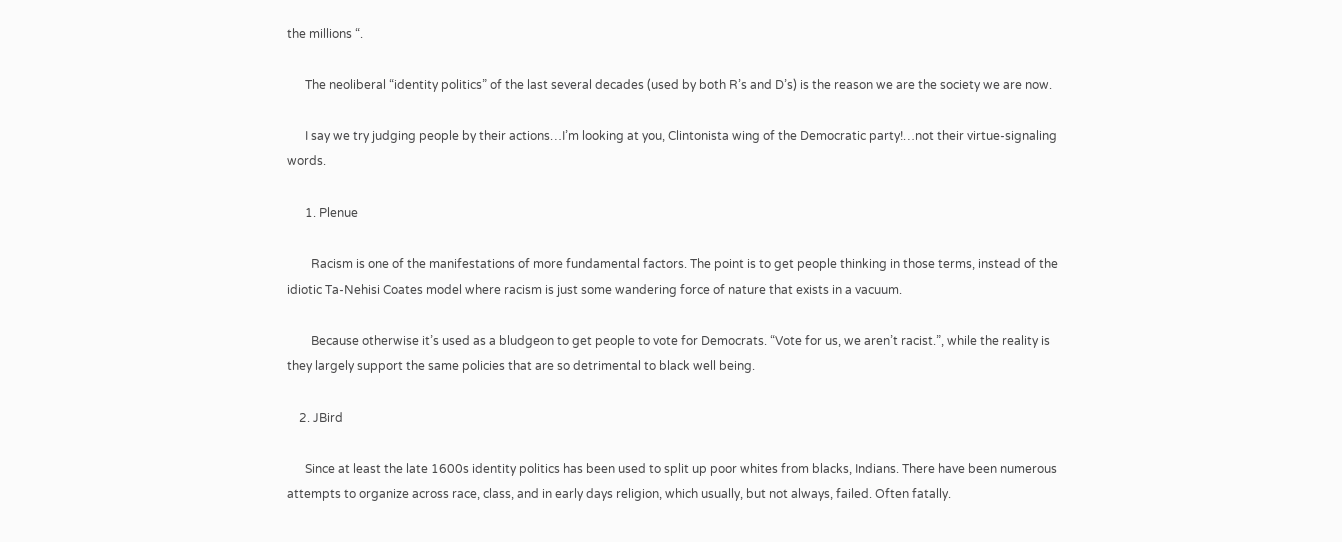the millions “.

      The neoliberal “identity politics” of the last several decades (used by both R’s and D’s) is the reason we are the society we are now.

      I say we try judging people by their actions…I’m looking at you, Clintonista wing of the Democratic party!…not their virtue-signaling words.

      1. Plenue

        Racism is one of the manifestations of more fundamental factors. The point is to get people thinking in those terms, instead of the idiotic Ta-Nehisi Coates model where racism is just some wandering force of nature that exists in a vacuum.

        Because otherwise it’s used as a bludgeon to get people to vote for Democrats. “Vote for us, we aren’t racist.”, while the reality is they largely support the same policies that are so detrimental to black well being.

    2. JBird

      Since at least the late 1600s identity politics has been used to split up poor whites from blacks, Indians. There have been numerous attempts to organize across race, class, and in early days religion, which usually, but not always, failed. Often fatally.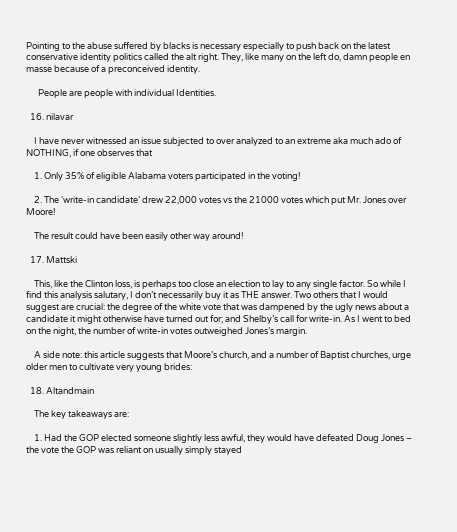Pointing to the abuse suffered by blacks is necessary especially to push back on the latest conservative identity politics called the alt right. They, like many on the left do, damn people en masse because of a preconceived identity.

      People are people with individual Identities.

  16. nilavar

    I have never witnessed an issue subjected to over analyzed to an extreme aka much ado of NOTHING, if one observes that

    1. Only 35% of eligible Alabama voters participated in the voting!

    2. The ‘write-in candidate’ drew 22,000 votes vs the 21000 votes which put Mr. Jones over Moore!

    The result could have been easily other way around!

  17. Mattski

    This, like the Clinton loss, is perhaps too close an election to lay to any single factor. So while I find this analysis salutary, I don’t necessarily buy it as THE answer. Two others that I would suggest are crucial: the degree of the white vote that was dampened by the ugly news about a candidate it might otherwise have turned out for; and Shelby’s call for write-in. As I went to bed on the night, the number of write-in votes outweighed Jones’s margin.

    A side note: this article suggests that Moore’s church, and a number of Baptist churches, urge older men to cultivate very young brides:

  18. Altandmain

    The key takeaways are:

    1. Had the GOP elected someone slightly less awful, they would have defeated Doug Jones – the vote the GOP was reliant on usually simply stayed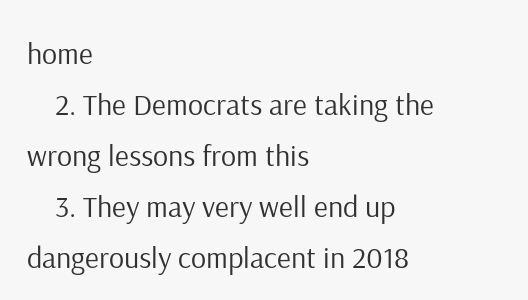home
    2. The Democrats are taking the wrong lessons from this
    3. They may very well end up dangerously complacent in 2018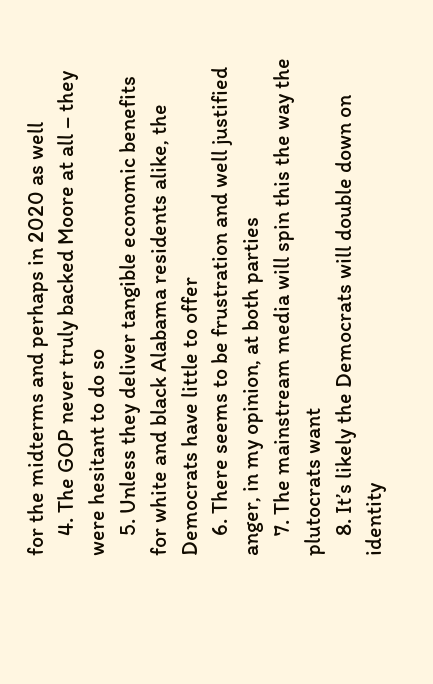for the midterms and perhaps in 2020 as well
    4. The GOP never truly backed Moore at all – they were hesitant to do so
    5. Unless they deliver tangible economic benefits for white and black Alabama residents alike, the Democrats have little to offer
    6. There seems to be frustration and well justified anger, in my opinion, at both parties
    7. The mainstream media will spin this the way the plutocrats want
    8. It’s likely the Democrats will double down on identity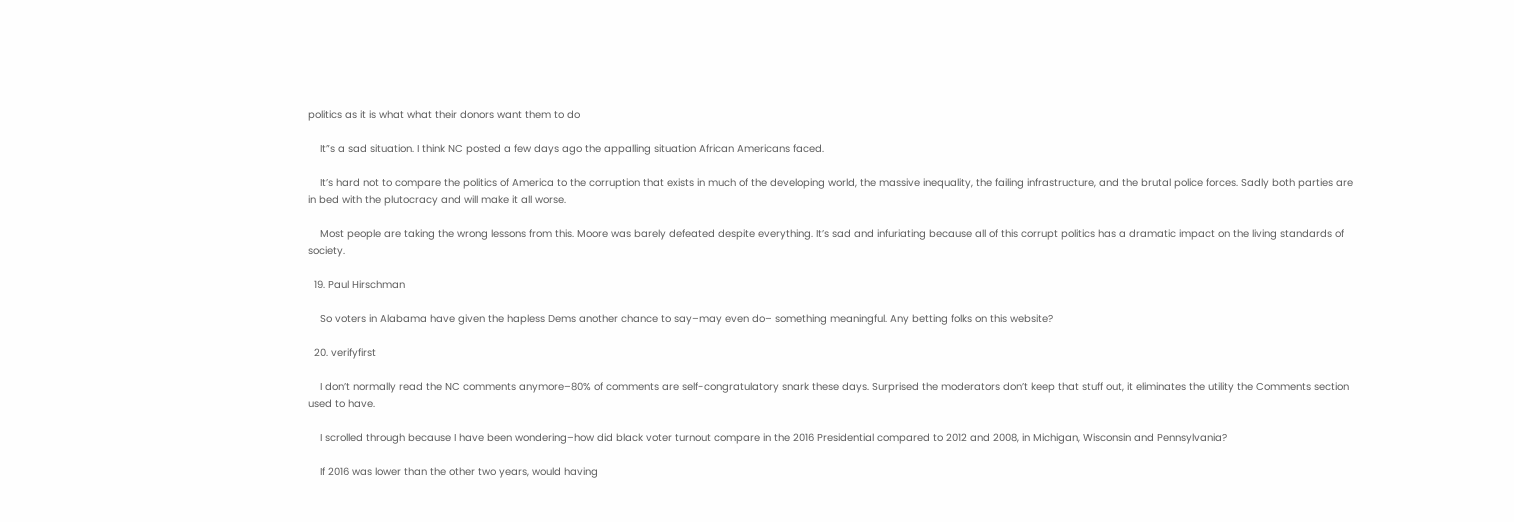politics as it is what what their donors want them to do

    It”s a sad situation. I think NC posted a few days ago the appalling situation African Americans faced.

    It’s hard not to compare the politics of America to the corruption that exists in much of the developing world, the massive inequality, the failing infrastructure, and the brutal police forces. Sadly both parties are in bed with the plutocracy and will make it all worse.

    Most people are taking the wrong lessons from this. Moore was barely defeated despite everything. It’s sad and infuriating because all of this corrupt politics has a dramatic impact on the living standards of society.

  19. Paul Hirschman

    So voters in Alabama have given the hapless Dems another chance to say–may even do– something meaningful. Any betting folks on this website?

  20. verifyfirst

    I don’t normally read the NC comments anymore–80% of comments are self-congratulatory snark these days. Surprised the moderators don’t keep that stuff out, it eliminates the utility the Comments section used to have.

    I scrolled through because I have been wondering–how did black voter turnout compare in the 2016 Presidential compared to 2012 and 2008, in Michigan, Wisconsin and Pennsylvania?

    If 2016 was lower than the other two years, would having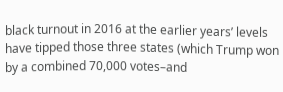black turnout in 2016 at the earlier years’ levels have tipped those three states (which Trump won by a combined 70,000 votes–and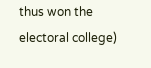thus won the electoral college)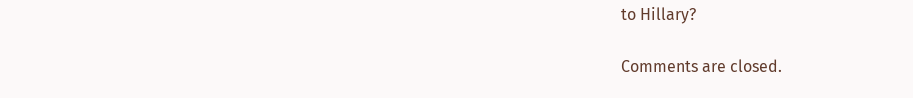to Hillary?

Comments are closed.